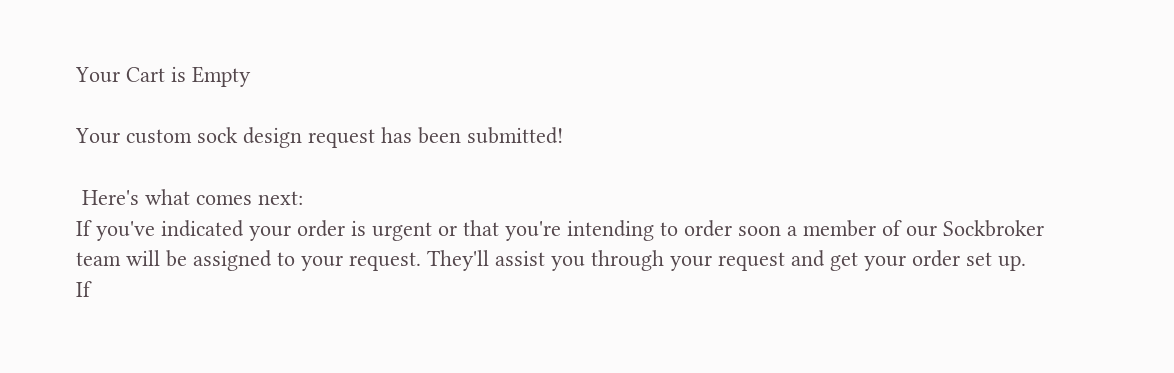Your Cart is Empty

Your custom sock design request has been submitted!

 Here's what comes next:
If you've indicated your order is urgent or that you're intending to order soon a member of our Sockbroker team will be assigned to your request. They'll assist you through your request and get your order set up.
If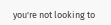you're not looking to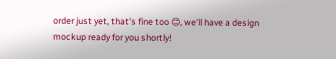order just yet, that's fine too 😊, we'll have a design mockup ready for you shortly!